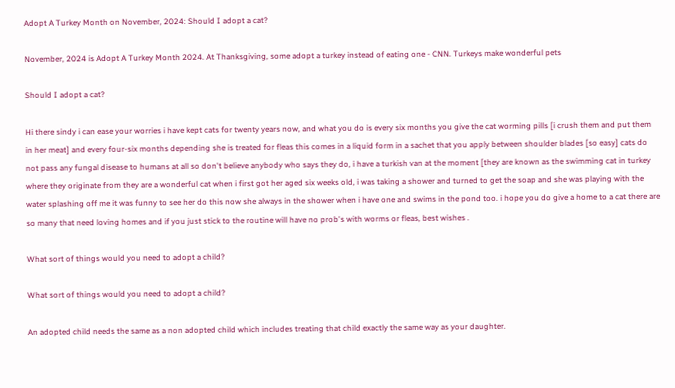Adopt A Turkey Month on November, 2024: Should I adopt a cat?

November, 2024 is Adopt A Turkey Month 2024. At Thanksgiving, some adopt a turkey instead of eating one - CNN. Turkeys make wonderful pets

Should I adopt a cat?

Hi there sindy i can ease your worries i have kept cats for twenty years now, and what you do is every six months you give the cat worming pills [i crush them and put them in her meat] and every four-six months depending she is treated for fleas this comes in a liquid form in a sachet that you apply between shoulder blades [so easy] cats do not pass any fungal disease to humans at all so don't believe anybody who says they do, i have a turkish van at the moment [they are known as the swimming cat in turkey where they originate from they are a wonderful cat when i first got her aged six weeks old, i was taking a shower and turned to get the soap and she was playing with the water splashing off me it was funny to see her do this now she always in the shower when i have one and swims in the pond too. i hope you do give a home to a cat there are so many that need loving homes and if you just stick to the routine will have no prob's with worms or fleas, best wishes .

What sort of things would you need to adopt a child?

What sort of things would you need to adopt a child?

An adopted child needs the same as a non adopted child which includes treating that child exactly the same way as your daughter.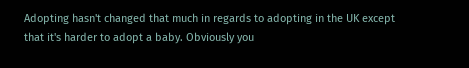Adopting hasn't changed that much in regards to adopting in the UK except that it's harder to adopt a baby. Obviously you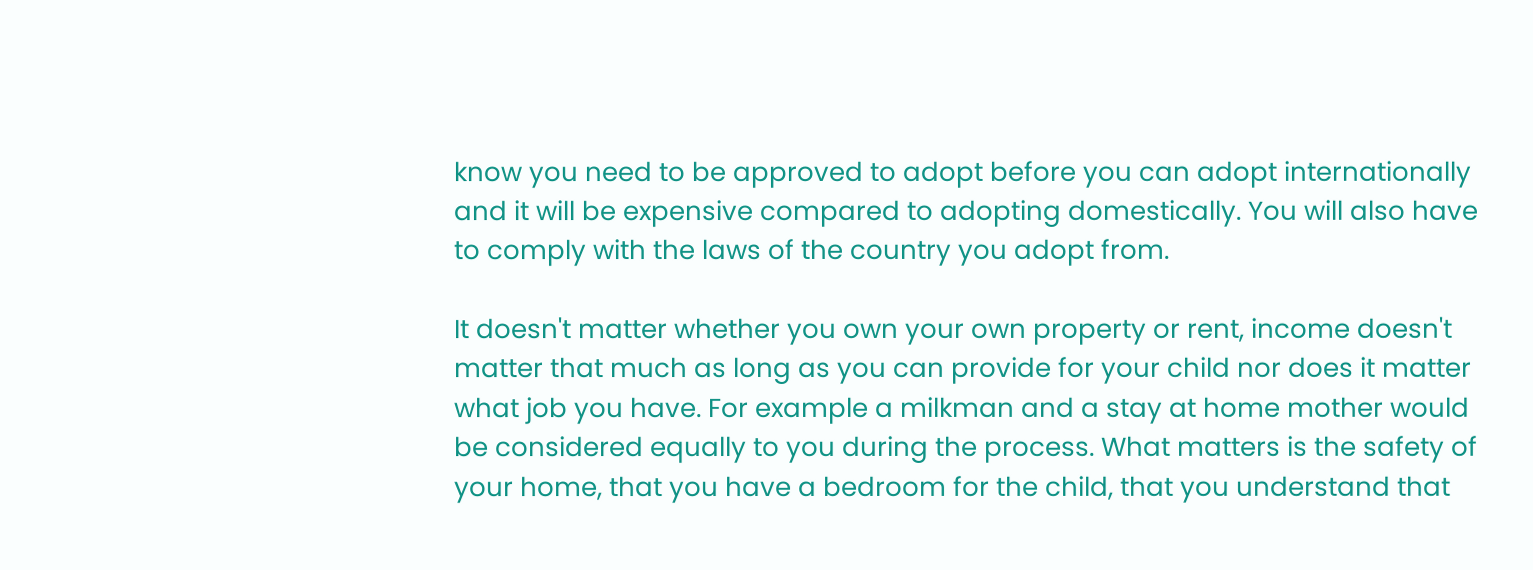know you need to be approved to adopt before you can adopt internationally and it will be expensive compared to adopting domestically. You will also have to comply with the laws of the country you adopt from.

It doesn't matter whether you own your own property or rent, income doesn't matter that much as long as you can provide for your child nor does it matter what job you have. For example a milkman and a stay at home mother would be considered equally to you during the process. What matters is the safety of your home, that you have a bedroom for the child, that you understand that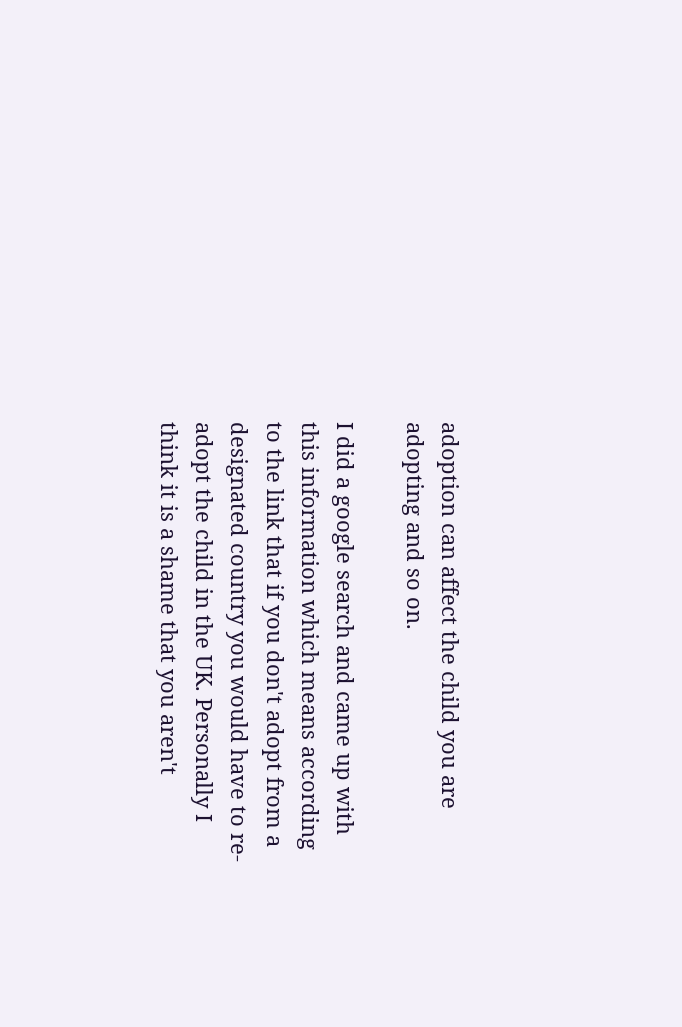adoption can affect the child you are adopting and so on.

I did a google search and came up with this information which means according to the link that if you don't adopt from a designated country you would have to re-adopt the child in the UK. Personally I think it is a shame that you aren't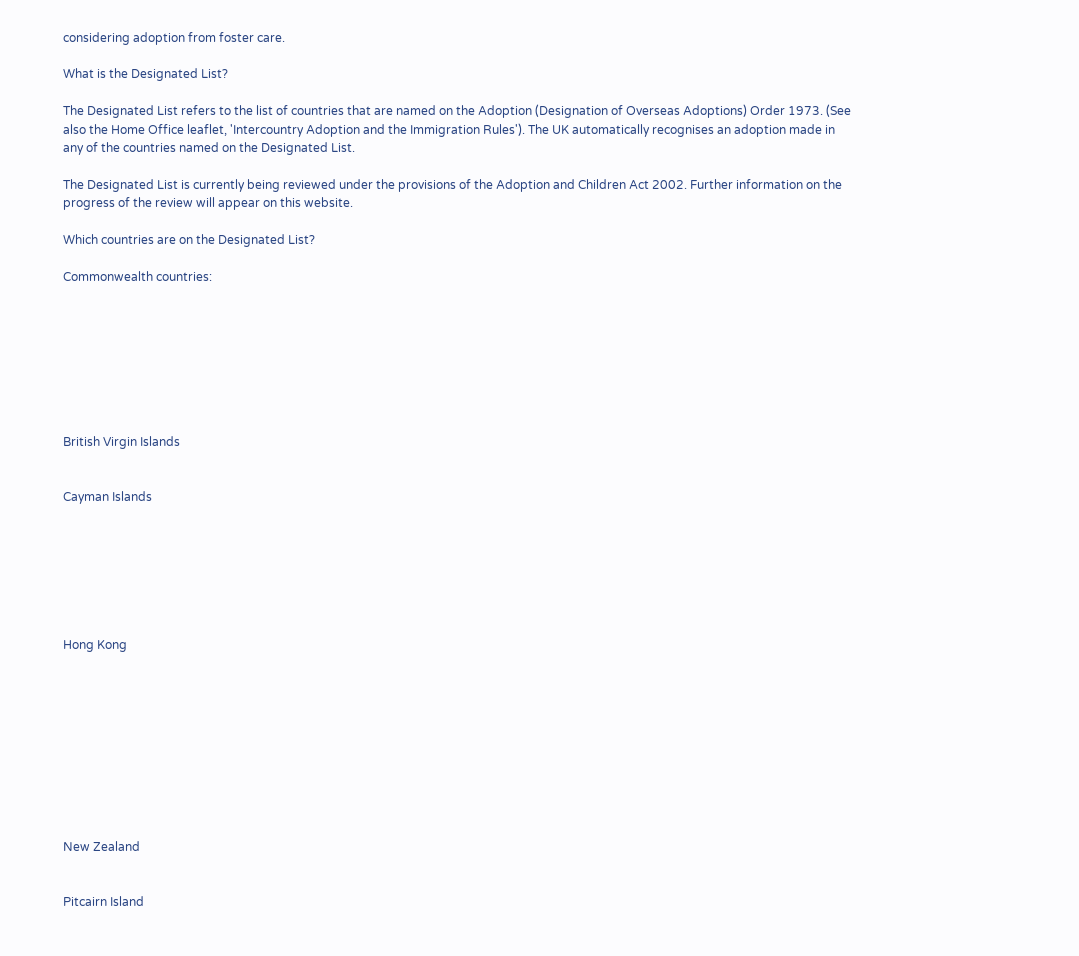considering adoption from foster care.

What is the Designated List?

The Designated List refers to the list of countries that are named on the Adoption (Designation of Overseas Adoptions) Order 1973. (See also the Home Office leaflet, 'Intercountry Adoption and the Immigration Rules'). The UK automatically recognises an adoption made in any of the countries named on the Designated List.

The Designated List is currently being reviewed under the provisions of the Adoption and Children Act 2002. Further information on the progress of the review will appear on this website.

Which countries are on the Designated List?

Commonwealth countries:








British Virgin Islands


Cayman Islands







Hong Kong










New Zealand


Pitcairn Island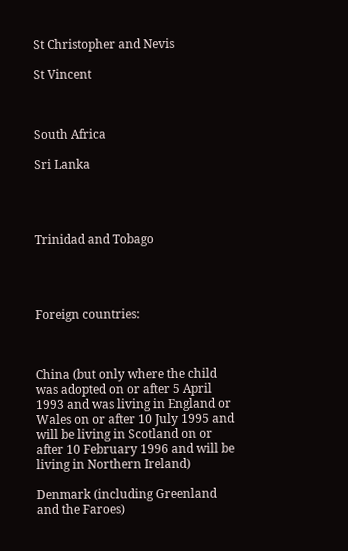St Christopher and Nevis

St Vincent



South Africa

Sri Lanka




Trinidad and Tobago




Foreign countries:



China (but only where the child was adopted on or after 5 April 1993 and was living in England or Wales on or after 10 July 1995 and will be living in Scotland on or after 10 February 1996 and will be living in Northern Ireland)

Denmark (including Greenland and the Faroes)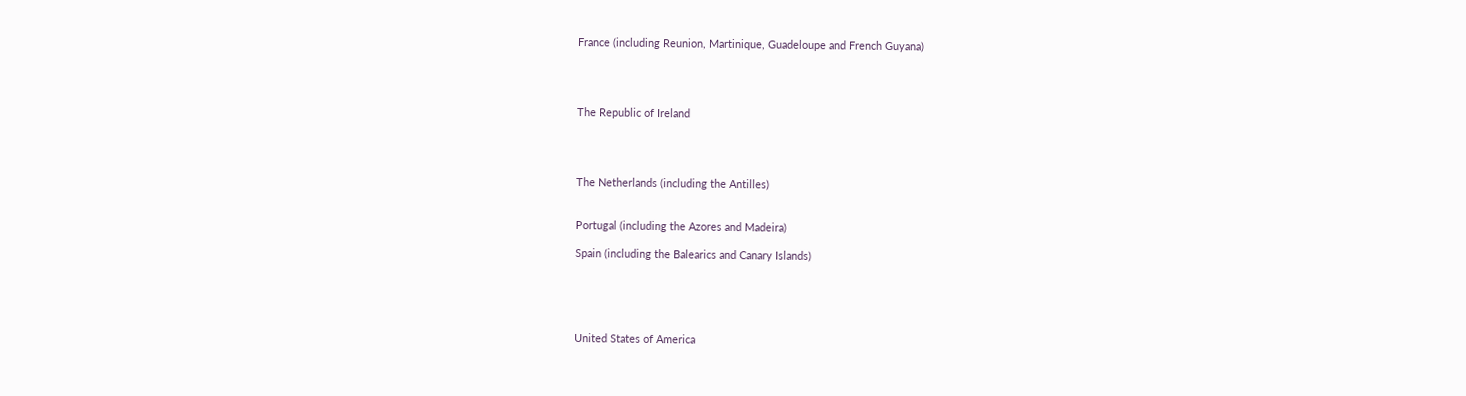France (including Reunion, Martinique, Guadeloupe and French Guyana)




The Republic of Ireland




The Netherlands (including the Antilles)


Portugal (including the Azores and Madeira)

Spain (including the Balearics and Canary Islands)





United States of America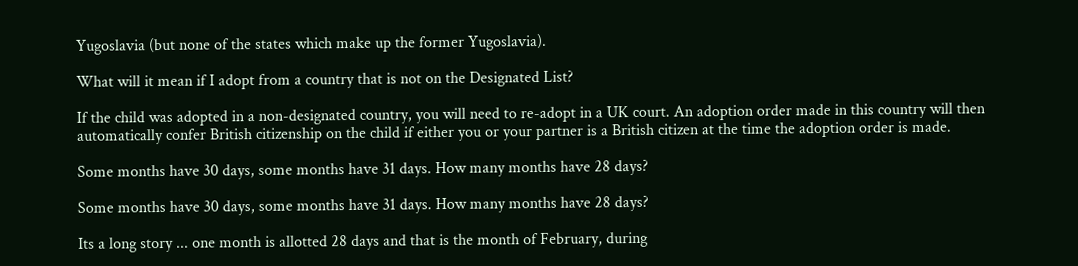Yugoslavia (but none of the states which make up the former Yugoslavia).

What will it mean if I adopt from a country that is not on the Designated List?

If the child was adopted in a non-designated country, you will need to re-adopt in a UK court. An adoption order made in this country will then automatically confer British citizenship on the child if either you or your partner is a British citizen at the time the adoption order is made.

Some months have 30 days, some months have 31 days. How many months have 28 days?

Some months have 30 days, some months have 31 days. How many months have 28 days?

Its a long story ... one month is allotted 28 days and that is the month of February, during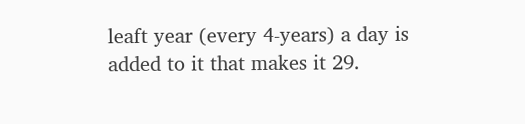leaft year (every 4-years) a day is added to it that makes it 29.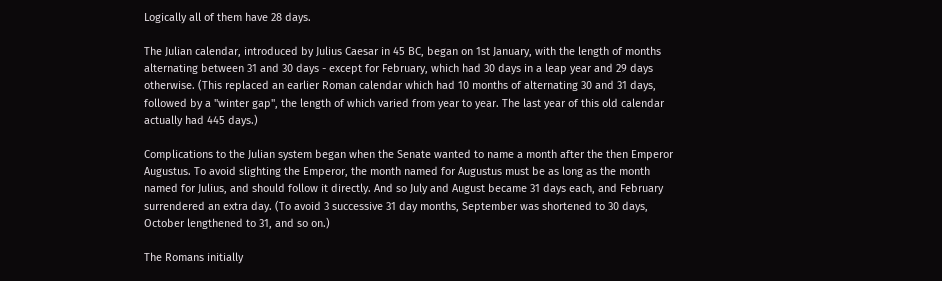Logically all of them have 28 days.

The Julian calendar, introduced by Julius Caesar in 45 BC, began on 1st January, with the length of months alternating between 31 and 30 days - except for February, which had 30 days in a leap year and 29 days otherwise. (This replaced an earlier Roman calendar which had 10 months of alternating 30 and 31 days, followed by a "winter gap", the length of which varied from year to year. The last year of this old calendar actually had 445 days.)

Complications to the Julian system began when the Senate wanted to name a month after the then Emperor Augustus. To avoid slighting the Emperor, the month named for Augustus must be as long as the month named for Julius, and should follow it directly. And so July and August became 31 days each, and February surrendered an extra day. (To avoid 3 successive 31 day months, September was shortened to 30 days, October lengthened to 31, and so on.)

The Romans initially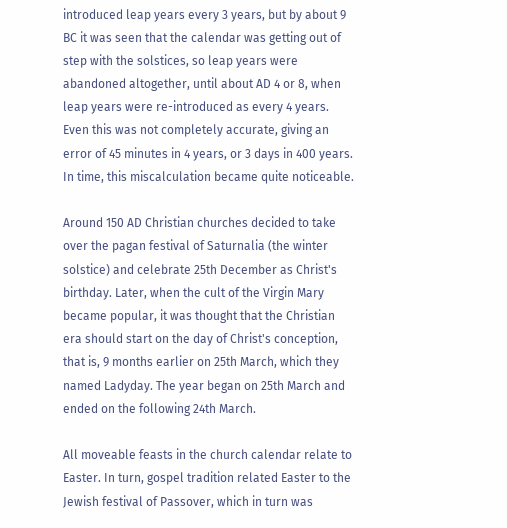introduced leap years every 3 years, but by about 9 BC it was seen that the calendar was getting out of step with the solstices, so leap years were abandoned altogether, until about AD 4 or 8, when leap years were re-introduced as every 4 years. Even this was not completely accurate, giving an error of 45 minutes in 4 years, or 3 days in 400 years. In time, this miscalculation became quite noticeable.

Around 150 AD Christian churches decided to take over the pagan festival of Saturnalia (the winter solstice) and celebrate 25th December as Christ's birthday. Later, when the cult of the Virgin Mary became popular, it was thought that the Christian era should start on the day of Christ's conception, that is, 9 months earlier on 25th March, which they named Ladyday. The year began on 25th March and ended on the following 24th March.

All moveable feasts in the church calendar relate to Easter. In turn, gospel tradition related Easter to the Jewish festival of Passover, which in turn was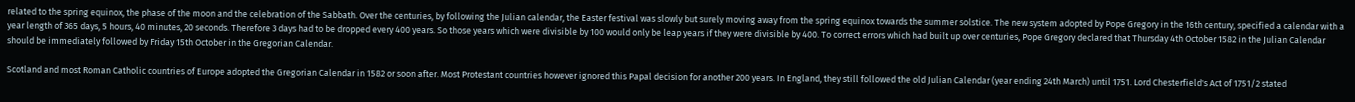related to the spring equinox, the phase of the moon and the celebration of the Sabbath. Over the centuries, by following the Julian calendar, the Easter festival was slowly but surely moving away from the spring equinox towards the summer solstice. The new system adopted by Pope Gregory in the 16th century, specified a calendar with a year length of 365 days, 5 hours, 40 minutes, 20 seconds. Therefore 3 days had to be dropped every 400 years. So those years which were divisible by 100 would only be leap years if they were divisible by 400. To correct errors which had built up over centuries, Pope Gregory declared that Thursday 4th October 1582 in the Julian Calendar should be immediately followed by Friday 15th October in the Gregorian Calendar.

Scotland and most Roman Catholic countries of Europe adopted the Gregorian Calendar in 1582 or soon after. Most Protestant countries however ignored this Papal decision for another 200 years. In England, they still followed the old Julian Calendar (year ending 24th March) until 1751. Lord Chesterfield's Act of 1751/2 stated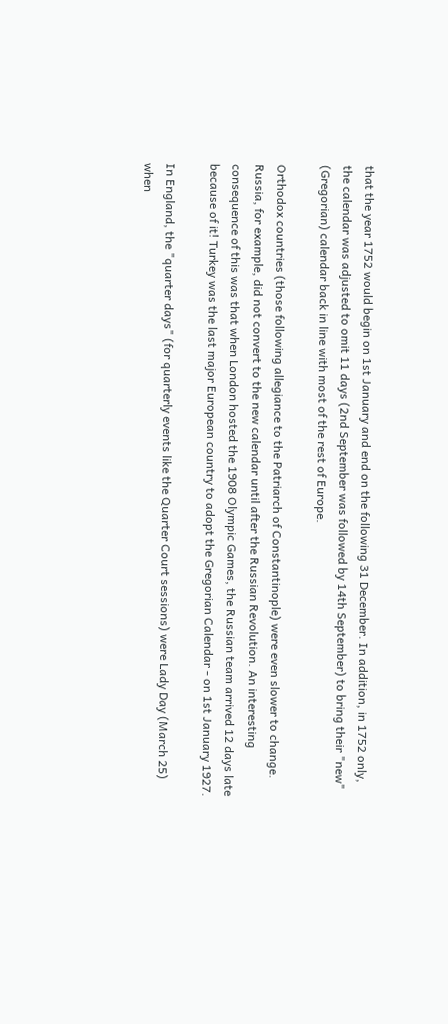that the year 1752 would begin on 1st January and end on the following 31 December. In addition, in 1752 only, the calendar was adjusted to omit 11 days (2nd September was followed by 14th September) to bring their "new" (Gregorian) calendar back in line with most of the rest of Europe.

Orthodox countries (those following allegiance to the Patriarch of Constantinople) were even slower to change. Russia, for example, did not convert to the new calendar until after the Russian Revolution. An interesting consequence of this was that when London hosted the 1908 Olympic Games, the Russian team arrived 12 days late because of it! Turkey was the last major European country to adopt the Gregorian Calendar - on 1st January 1927.

In England, the "quarter days" (for quarterly events like the Quarter Court sessions) were Lady Day (March 25) when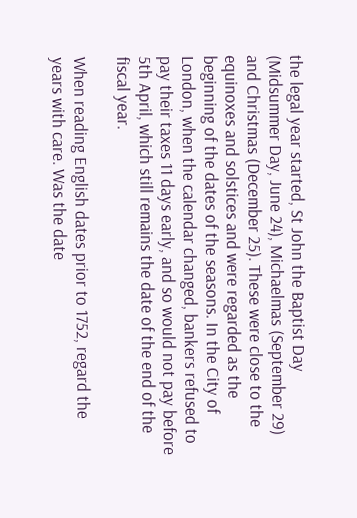the legal year started, St John the Baptist Day (Midsummer Day, June 24), Michaelmas (September 29) and Christmas (December 25). These were close to the equinoxes and solstices and were regarded as the beginning of the dates of the seasons. In the City of London, when the calendar changed, bankers refused to pay their taxes 11 days early, and so would not pay before 5th April, which still remains the date of the end of the fiscal year.

When reading English dates prior to 1752, regard the years with care. Was the date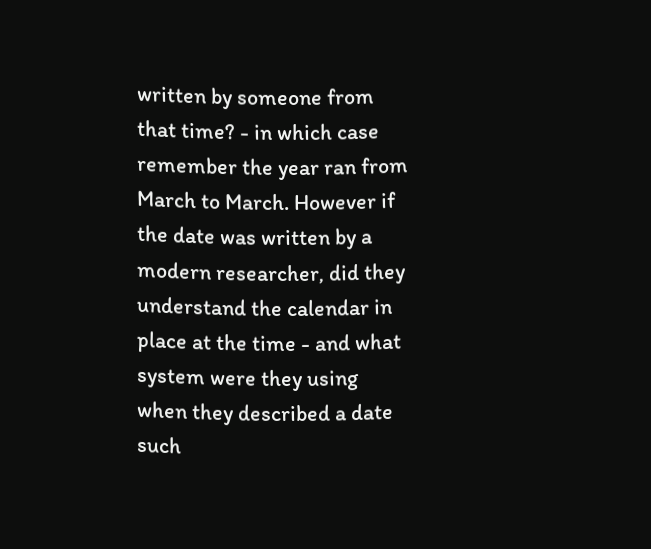written by someone from that time? - in which case remember the year ran from March to March. However if the date was written by a modern researcher, did they understand the calendar in place at the time - and what system were they using when they described a date such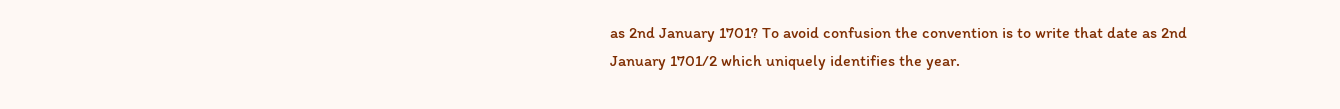as 2nd January 1701? To avoid confusion the convention is to write that date as 2nd January 1701/2 which uniquely identifies the year.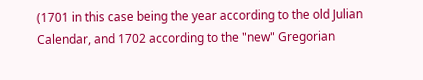(1701 in this case being the year according to the old Julian Calendar, and 1702 according to the "new" Gregorian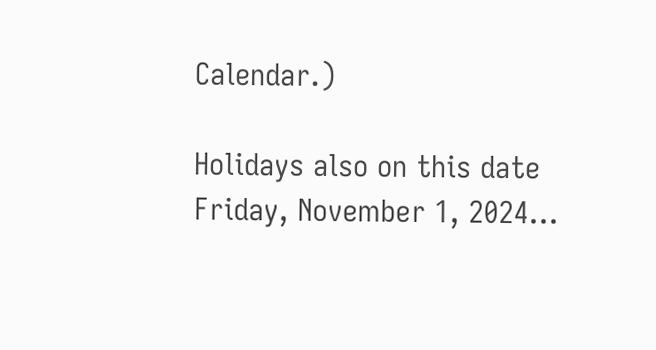Calendar.)

Holidays also on this date Friday, November 1, 2024...